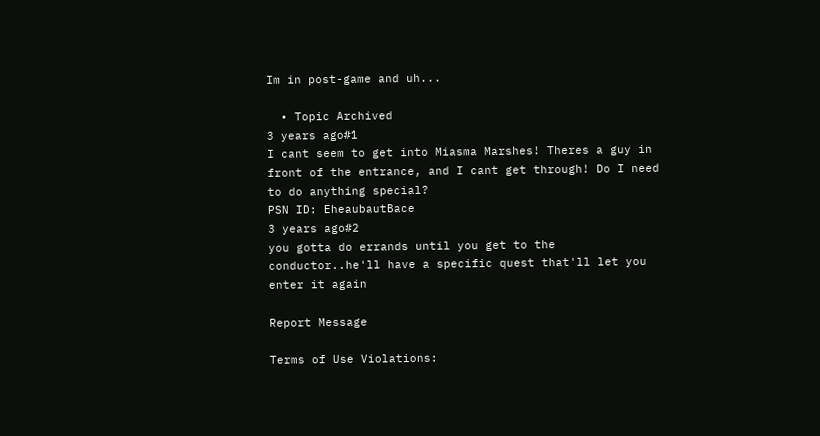Im in post-game and uh...

  • Topic Archived
3 years ago#1
I cant seem to get into Miasma Marshes! Theres a guy in front of the entrance, and I cant get through! Do I need to do anything special?
PSN ID: EheaubautBace
3 years ago#2
you gotta do errands until you get to the conductor..he'll have a specific quest that'll let you enter it again

Report Message

Terms of Use Violations: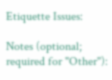Etiquette Issues:

Notes (optional; required for "Other"):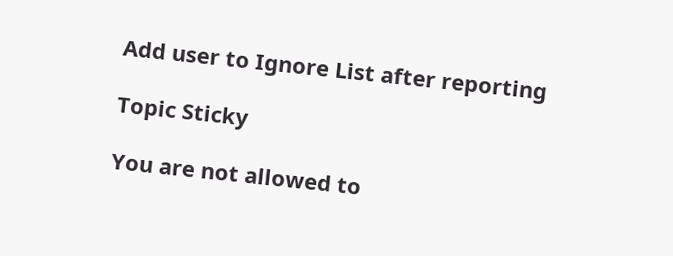Add user to Ignore List after reporting

Topic Sticky

You are not allowed to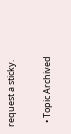request a sticky.

  • Topic Archived